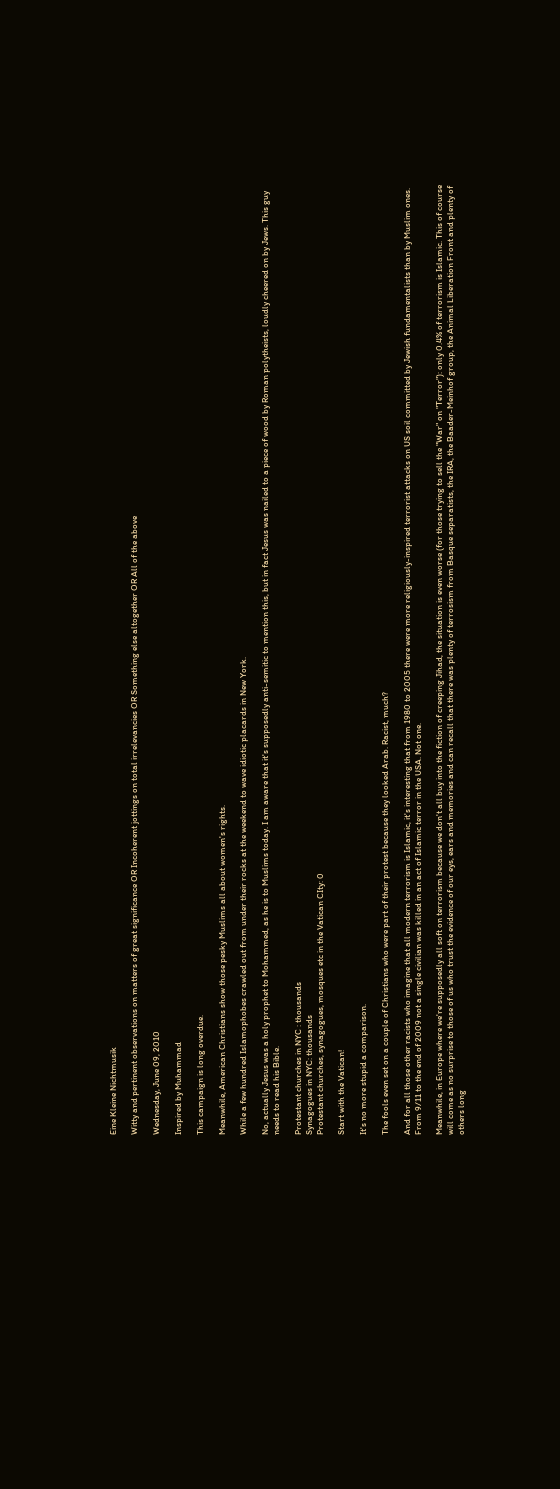Eine Kleine Nichtmusik

Witty and pertinent observations on matters of great significance OR Incoherent jottings on total irrelevancies OR Something else altogether OR All of the above

Wednesday, June 09, 2010

Inspired by Muhammad

This campaign is long overdue.

Meanwhile, American Christians show those pesky Muslims all about women's rights.

While a few hundred Islamophobes crawled out from under their rocks at the weekend to wave idiotic placards in New York.

No, actually Jesus was a holy prophet to Mohammed, as he is to Muslims today. I am aware that it's supposedly anti-semitic to mention this, but in fact Jesus was nailed to a piece of wood by Roman polytheists, loudly cheered on by Jews. This guy needs to read his Bible.

Protestant churches in NYC : thousands
Synagogues in NYC: thousands
Protestant churches, synagogues, mosques etc in the Vatican CIty: 0

Start with the Vatican!

It's no more stupid a comparison.

The fools even set on a couple of Christians who were part of their protest because they looked Arab. Racist, much?

And for all those other racists who imagine that all modern terrorism is Islamic, it's interesting that from 1980 to 2005 there were more religiously-inspired terrorist attacks on US soil committed by Jewish fundamentalists than by Muslim ones. From 9/11 to the end of 2009 not a single civilian was killed in an act of Islamic terror in the USA. Not one.

Meanwhile, in Europe where we're supposedly all soft on terrorism because we don't all buy into the fiction of creeping Jihad, the situation is even worse (for those trying to sell the "War" on "Terror"): only 0.4% of terrorism is Islamic. This of course will come as no surprise to those of us who trust the evidence of our eys, ears and memories and can recall that there was plenty of terrosism from Basque separatists, the IRA, the Baader-Meinhof group, the Animal Liberation Front and plenty of others long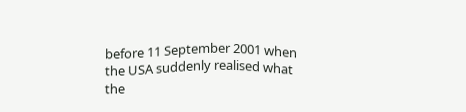before 11 September 2001 when the USA suddenly realised what the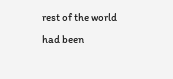rest of the world had been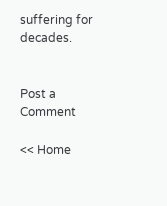suffering for decades.


Post a Comment

<< Home